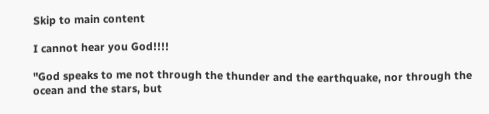Skip to main content

I cannot hear you God!!!!

"God speaks to me not through the thunder and the earthquake, nor through the ocean and the stars, but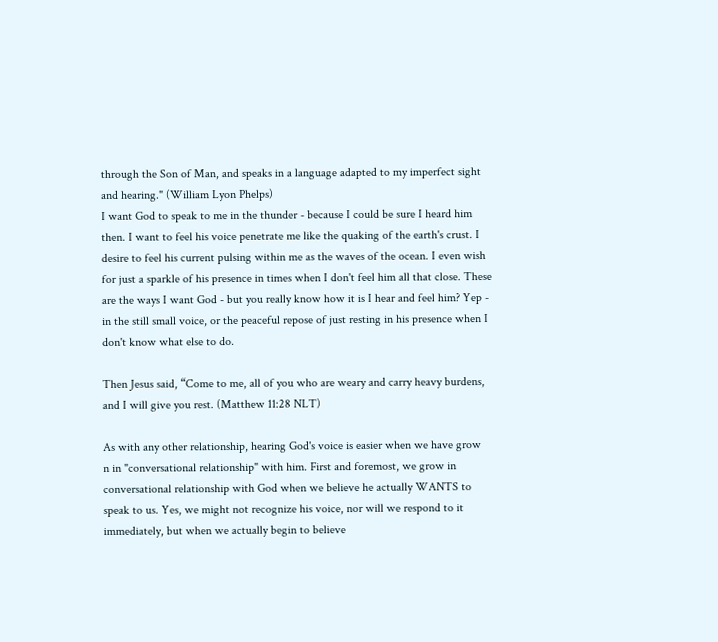through the Son of Man, and speaks in a language adapted to my imperfect sight and hearing." (William Lyon Phelps)
I want God to speak to me in the thunder - because I could be sure I heard him then. I want to feel his voice penetrate me like the quaking of the earth's crust. I desire to feel his current pulsing within me as the waves of the ocean. I even wish for just a sparkle of his presence in times when I don't feel him all that close. These are the ways I want God - but you really know how it is I hear and feel him? Yep - in the still small voice, or the peaceful repose of just resting in his presence when I don't know what else to do.

Then Jesus said, “Come to me, all of you who are weary and carry heavy burdens, and I will give you rest. (Matthew 11:28 NLT)

As with any other relationship, hearing God's voice is easier when we have grow
n in "conversational relationship" with him. First and foremost, we grow in conversational relationship with God when we believe he actually WANTS to speak to us. Yes, we might not recognize his voice, nor will we respond to it immediately, but when we actually begin to believe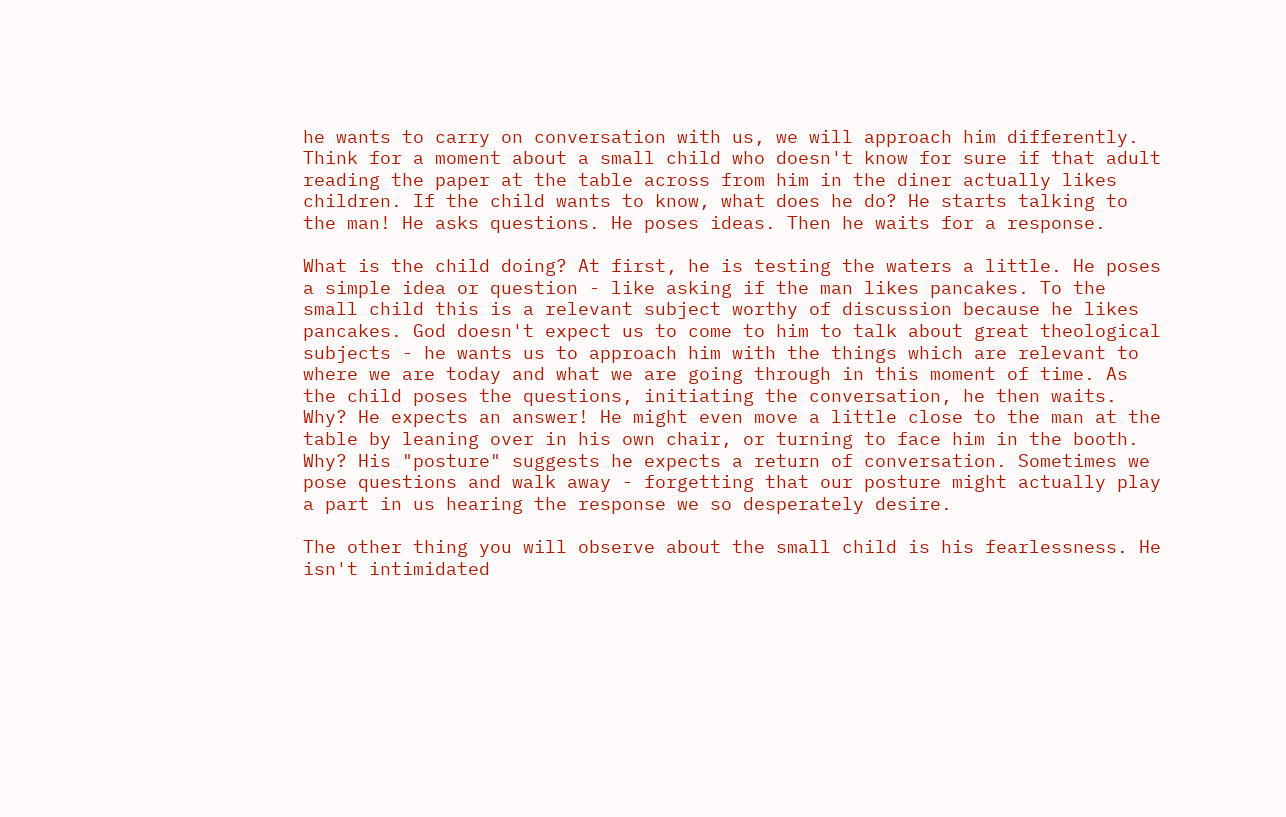he wants to carry on conversation with us, we will approach him differently. Think for a moment about a small child who doesn't know for sure if that adult reading the paper at the table across from him in the diner actually likes children. If the child wants to know, what does he do? He starts talking to the man! He asks questions. He poses ideas. Then he waits for a response.

What is the child doing? At first, he is testing the waters a little. He poses a simple idea or question - like asking if the man likes pancakes. To the small child this is a relevant subject worthy of discussion because he likes pancakes. God doesn't expect us to come to him to talk about great theological subjects - he wants us to approach him with the things which are relevant to where we are today and what we are going through in this moment of time. As the child poses the questions, initiating the conversation, he then waits. Why? He expects an answer! He might even move a little close to the man at the table by leaning over in his own chair, or turning to face him in the booth. Why? His "posture" suggests he expects a return of conversation. Sometimes we pose questions and walk away - forgetting that our posture might actually play a part in us hearing the response we so desperately desire.

The other thing you will observe about the small child is his fearlessness. He isn't intimidated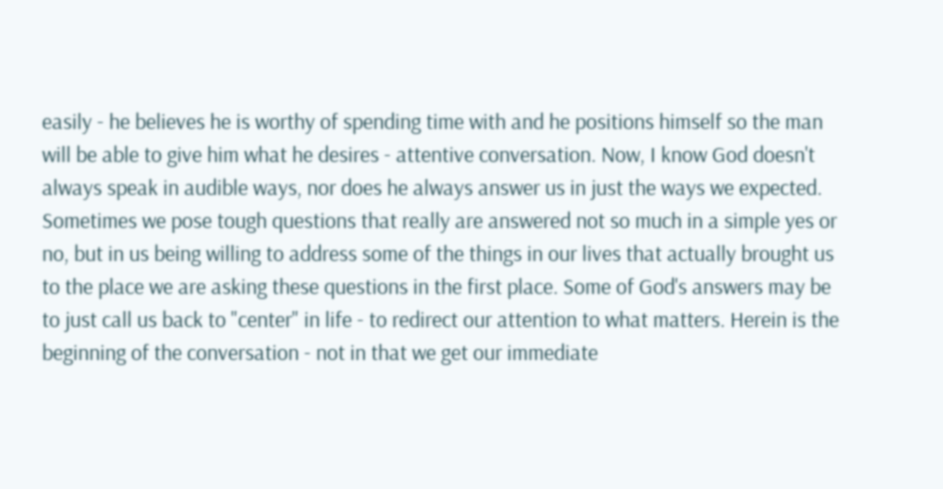easily - he believes he is worthy of spending time with and he positions himself so the man will be able to give him what he desires - attentive conversation. Now, I know God doesn't always speak in audible ways, nor does he always answer us in just the ways we expected. Sometimes we pose tough questions that really are answered not so much in a simple yes or no, but in us being willing to address some of the things in our lives that actually brought us to the place we are asking these questions in the first place. Some of God's answers may be to just call us back to "center" in life - to redirect our attention to what matters. Herein is the beginning of the conversation - not in that we get our immediate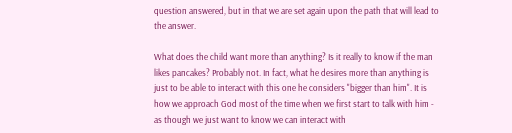question answered, but in that we are set again upon the path that will lead to the answer.

What does the child want more than anything? Is it really to know if the man likes pancakes? Probably not. In fact, what he desires more than anything is just to be able to interact with this one he considers "bigger than him". It is how we approach God most of the time when we first start to talk with him - as though we just want to know we can interact with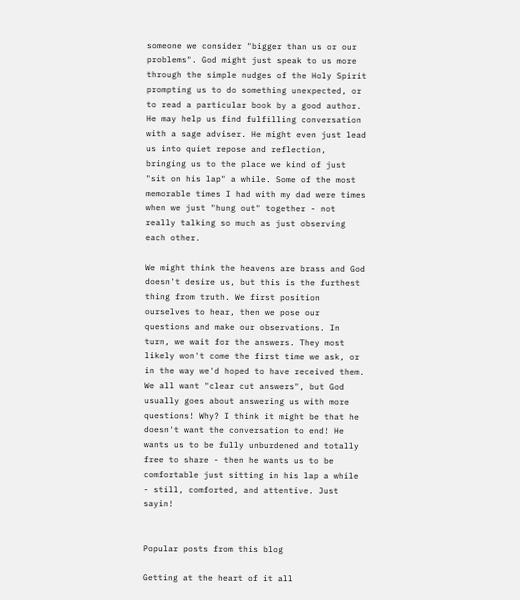someone we consider "bigger than us or our problems". God might just speak to us more through the simple nudges of the Holy Spirit prompting us to do something unexpected, or to read a particular book by a good author. He may help us find fulfilling conversation with a sage adviser. He might even just lead us into quiet repose and reflection, bringing us to the place we kind of just "sit on his lap" a while. Some of the most memorable times I had with my dad were times when we just "hung out" together - not really talking so much as just observing each other.

We might think the heavens are brass and God doesn't desire us, but this is the furthest thing from truth. We first position ourselves to hear, then we pose our questions and make our observations. In turn, we wait for the answers. They most likely won't come the first time we ask, or in the way we'd hoped to have received them. We all want "clear cut answers", but God usually goes about answering us with more questions! Why? I think it might be that he doesn't want the conversation to end! He wants us to be fully unburdened and totally free to share - then he wants us to be comfortable just sitting in his lap a while - still, comforted, and attentive. Just sayin!


Popular posts from this blog

Getting at the heart of it all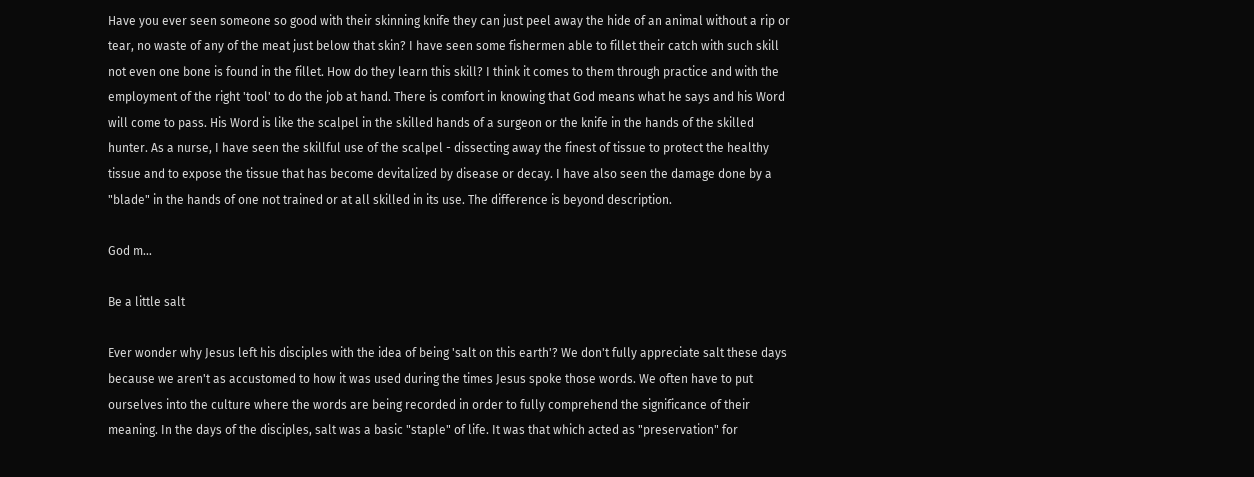Have you ever seen someone so good with their skinning knife they can just peel away the hide of an animal without a rip or tear, no waste of any of the meat just below that skin? I have seen some fishermen able to fillet their catch with such skill not even one bone is found in the fillet. How do they learn this skill? I think it comes to them through practice and with the employment of the right 'tool' to do the job at hand. There is comfort in knowing that God means what he says and his Word will come to pass. His Word is like the scalpel in the skilled hands of a surgeon or the knife in the hands of the skilled hunter. As a nurse, I have seen the skillful use of the scalpel - dissecting away the finest of tissue to protect the healthy tissue and to expose the tissue that has become devitalized by disease or decay. I have also seen the damage done by a "blade" in the hands of one not trained or at all skilled in its use. The difference is beyond description.

God m…

Be a little salt

Ever wonder why Jesus left his disciples with the idea of being 'salt on this earth'? We don't fully appreciate salt these days because we aren't as accustomed to how it was used during the times Jesus spoke those words. We often have to put ourselves into the culture where the words are being recorded in order to fully comprehend the significance of their meaning. In the days of the disciples, salt was a basic "staple" of life. It was that which acted as "preservation" for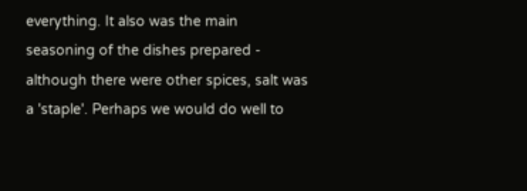everything. It also was the main seasoning of the dishes prepared - although there were other spices, salt was a 'staple'. Perhaps we would do well to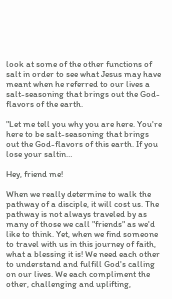look at some of the other functions of salt in order to see what Jesus may have meant when he referred to our lives a salt-seasoning that brings out the God-flavors of the earth.

"Let me tell you why you are here. You're here to be salt-seasoning that brings out the God-flavors of this earth. If you lose your saltin…

Hey, friend me!

When we really determine to walk the pathway of a disciple, it will cost us. The pathway is not always traveled by as many of those we call "friends" as we'd like to think. Yet, when we find someone to travel with us in this journey of faith, what a blessing it is! We need each other to understand and fulfill God's calling on our lives. We each compliment the other, challenging and uplifting,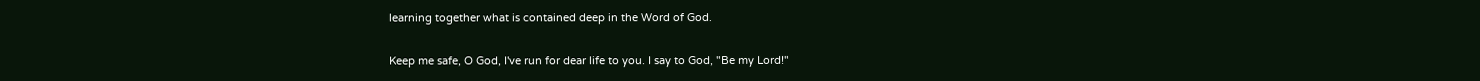learning together what is contained deep in the Word of God.

Keep me safe, O God, I've run for dear life to you. I say to God, "Be my Lord!"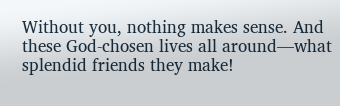Without you, nothing makes sense. And these God-chosen lives all around—what splendid friends they make!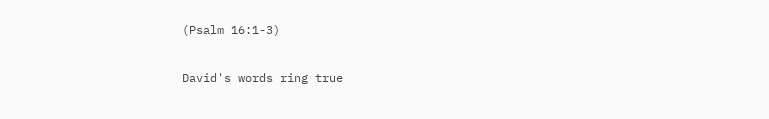(Psalm 16:1-3)

David's words ring true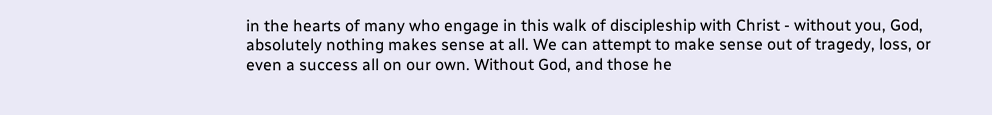in the hearts of many who engage in this walk of discipleship with Christ - without you, God, absolutely nothing makes sense at all. We can attempt to make sense out of tragedy, loss, or even a success all on our own. Without God, and those he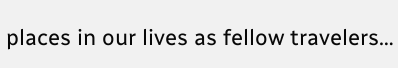places in our lives as fellow travelers…